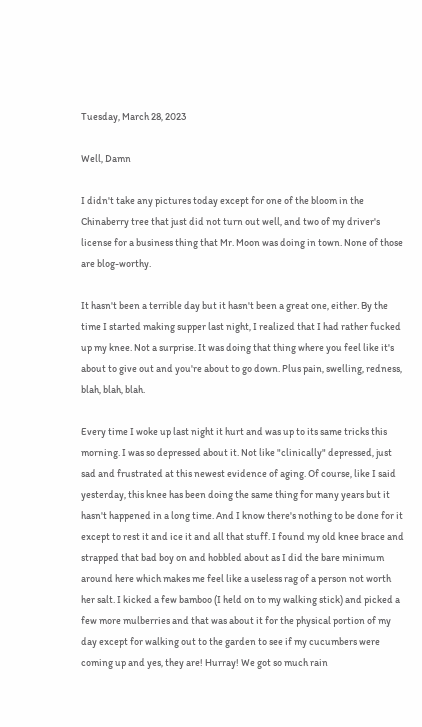Tuesday, March 28, 2023

Well, Damn

I didn't take any pictures today except for one of the bloom in the Chinaberry tree that just did not turn out well, and two of my driver's license for a business thing that Mr. Moon was doing in town. None of those are blog-worthy.

It hasn't been a terrible day but it hasn't been a great one, either. By the time I started making supper last night, I realized that I had rather fucked up my knee. Not a surprise. It was doing that thing where you feel like it's about to give out and you're about to go down. Plus pain, swelling, redness, blah, blah, blah.

Every time I woke up last night it hurt and was up to its same tricks this morning. I was so depressed about it. Not like "clinically" depressed, just sad and frustrated at this newest evidence of aging. Of course, like I said yesterday, this knee has been doing the same thing for many years but it hasn't happened in a long time. And I know there's nothing to be done for it except to rest it and ice it and all that stuff. I found my old knee brace and strapped that bad boy on and hobbled about as I did the bare minimum around here which makes me feel like a useless rag of a person not worth her salt. I kicked a few bamboo (I held on to my walking stick) and picked a few more mulberries and that was about it for the physical portion of my day except for walking out to the garden to see if my cucumbers were coming up and yes, they are! Hurray! We got so much rain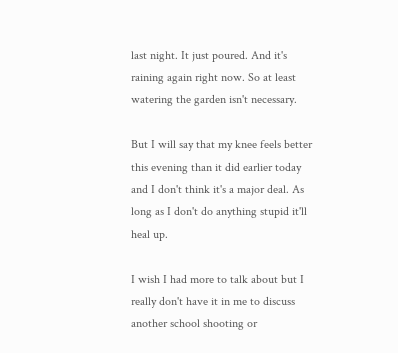last night. It just poured. And it's raining again right now. So at least watering the garden isn't necessary.

But I will say that my knee feels better this evening than it did earlier today and I don't think it's a major deal. As long as I don't do anything stupid it'll heal up.

I wish I had more to talk about but I really don't have it in me to discuss another school shooting or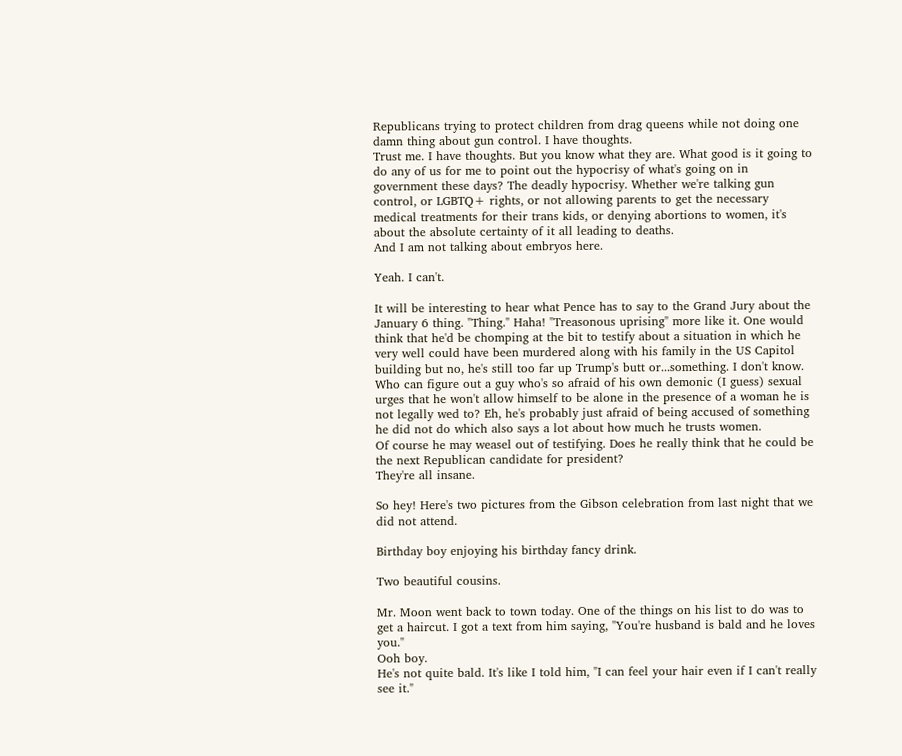Republicans trying to protect children from drag queens while not doing one damn thing about gun control. I have thoughts.
Trust me. I have thoughts. But you know what they are. What good is it going to do any of us for me to point out the hypocrisy of what's going on in government these days? The deadly hypocrisy. Whether we're talking gun control, or LGBTQ+ rights, or not allowing parents to get the necessary medical treatments for their trans kids, or denying abortions to women, it's about the absolute certainty of it all leading to deaths.
And I am not talking about embryos here.

Yeah. I can't.

It will be interesting to hear what Pence has to say to the Grand Jury about the January 6 thing. "Thing." Haha! "Treasonous uprising" more like it. One would think that he'd be chomping at the bit to testify about a situation in which he very well could have been murdered along with his family in the US Capitol building but no, he's still too far up Trump's butt or...something. I don't know. Who can figure out a guy who's so afraid of his own demonic (I guess) sexual urges that he won't allow himself to be alone in the presence of a woman he is not legally wed to? Eh, he's probably just afraid of being accused of something he did not do which also says a lot about how much he trusts women.
Of course he may weasel out of testifying. Does he really think that he could be the next Republican candidate for president?
They're all insane.

So hey! Here's two pictures from the Gibson celebration from last night that we did not attend.

Birthday boy enjoying his birthday fancy drink.

Two beautiful cousins.

Mr. Moon went back to town today. One of the things on his list to do was to get a haircut. I got a text from him saying, "You're husband is bald and he loves you."
Ooh boy.
He's not quite bald. It's like I told him, "I can feel your hair even if I can't really see it."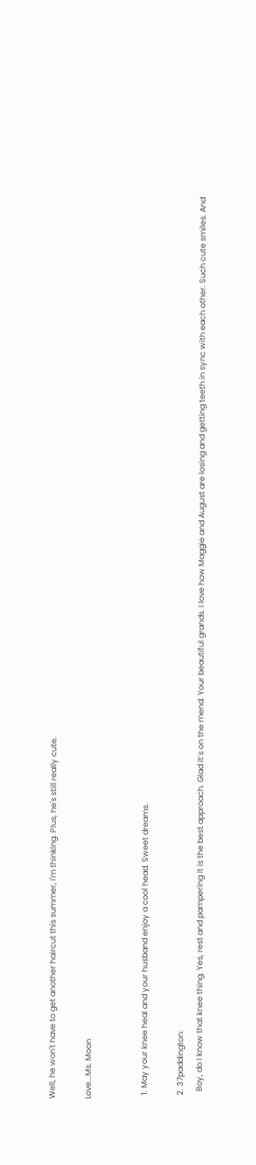Well, he won't have to get another haircut this summer, I'm thinking. Plus, he's still really cute.

Love...Ms. Moon


  1. May your knee heal and your husband enjoy a cool head. Sweet dreams.

  2. 37paddington:
    Boy, do I know that knee thing. Yes, rest and pampering it is the best approach. Glad it’s on the mend. Your beautiful grands. I love how Maggie and August are losing and getting teeth in sync with each other. Such cute smiles. And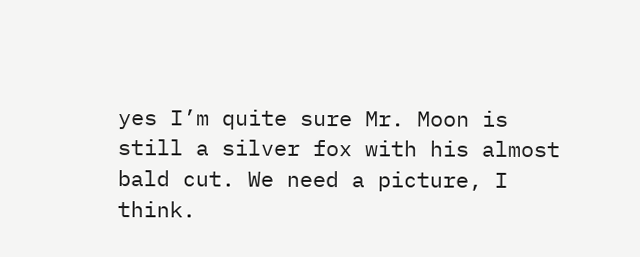yes I’m quite sure Mr. Moon is still a silver fox with his almost bald cut. We need a picture, I think.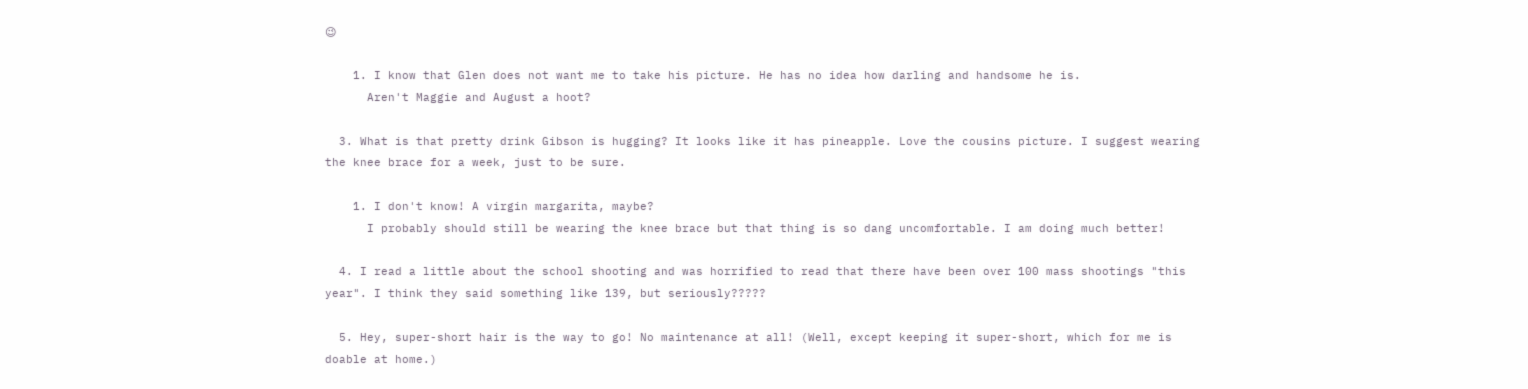😉

    1. I know that Glen does not want me to take his picture. He has no idea how darling and handsome he is.
      Aren't Maggie and August a hoot?

  3. What is that pretty drink Gibson is hugging? It looks like it has pineapple. Love the cousins picture. I suggest wearing the knee brace for a week, just to be sure.

    1. I don't know! A virgin margarita, maybe?
      I probably should still be wearing the knee brace but that thing is so dang uncomfortable. I am doing much better!

  4. I read a little about the school shooting and was horrified to read that there have been over 100 mass shootings "this year". I think they said something like 139, but seriously?????

  5. Hey, super-short hair is the way to go! No maintenance at all! (Well, except keeping it super-short, which for me is doable at home.)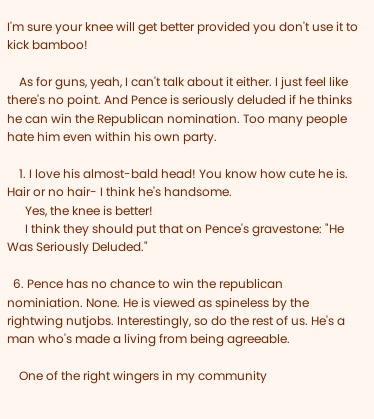I'm sure your knee will get better provided you don't use it to kick bamboo!

    As for guns, yeah, I can't talk about it either. I just feel like there's no point. And Pence is seriously deluded if he thinks he can win the Republican nomination. Too many people hate him even within his own party.

    1. I love his almost-bald head! You know how cute he is. Hair or no hair- I think he's handsome.
      Yes, the knee is better!
      I think they should put that on Pence's gravestone: "He Was Seriously Deluded."

  6. Pence has no chance to win the republican nominiation. None. He is viewed as spineless by the rightwing nutjobs. Interestingly, so do the rest of us. He's a man who's made a living from being agreeable.

    One of the right wingers in my community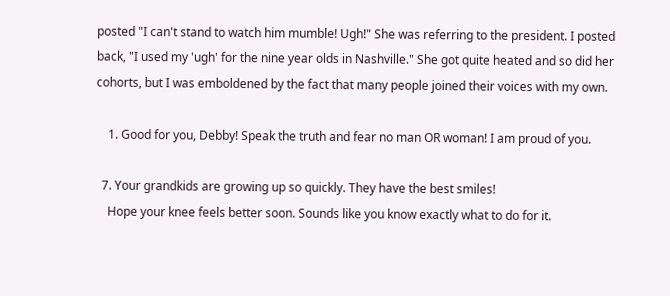posted "I can't stand to watch him mumble! Ugh!" She was referring to the president. I posted back, "I used my 'ugh' for the nine year olds in Nashville." She got quite heated and so did her cohorts, but I was emboldened by the fact that many people joined their voices with my own.

    1. Good for you, Debby! Speak the truth and fear no man OR woman! I am proud of you.

  7. Your grandkids are growing up so quickly. They have the best smiles!
    Hope your knee feels better soon. Sounds like you know exactly what to do for it.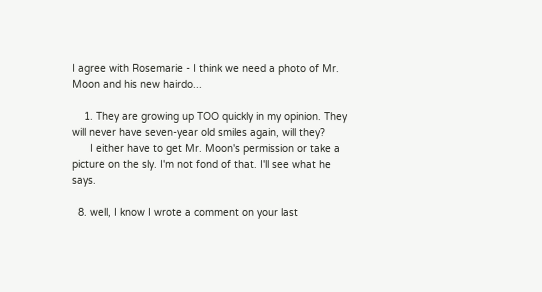I agree with Rosemarie - I think we need a photo of Mr. Moon and his new hairdo...

    1. They are growing up TOO quickly in my opinion. They will never have seven-year old smiles again, will they?
      I either have to get Mr. Moon's permission or take a picture on the sly. I'm not fond of that. I'll see what he says.

  8. well, I know I wrote a comment on your last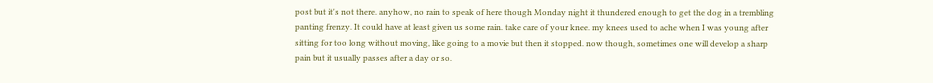post but it's not there. anyhow, no rain to speak of here though Monday night it thundered enough to get the dog in a trembling panting frenzy. It could have at least given us some rain. take care of your knee. my knees used to ache when I was young after sitting for too long without moving, like going to a movie but then it stopped. now though, sometimes one will develop a sharp pain but it usually passes after a day or so.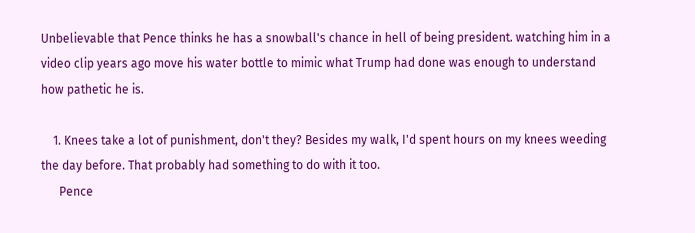Unbelievable that Pence thinks he has a snowball's chance in hell of being president. watching him in a video clip years ago move his water bottle to mimic what Trump had done was enough to understand how pathetic he is.

    1. Knees take a lot of punishment, don't they? Besides my walk, I'd spent hours on my knees weeding the day before. That probably had something to do with it too.
      Pence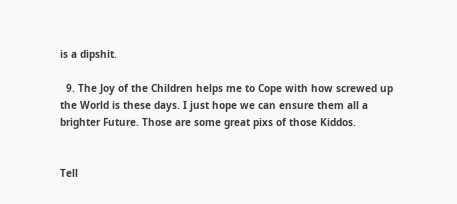is a dipshit.

  9. The Joy of the Children helps me to Cope with how screwed up the World is these days. I just hope we can ensure them all a brighter Future. Those are some great pixs of those Kiddos.


Tell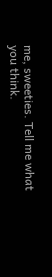me, sweeties. Tell me what you think.